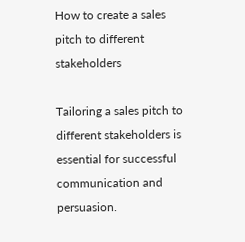How to create a sales pitch to different stakeholders

Tailoring a sales pitch to different stakeholders is essential for successful communication and persuasion.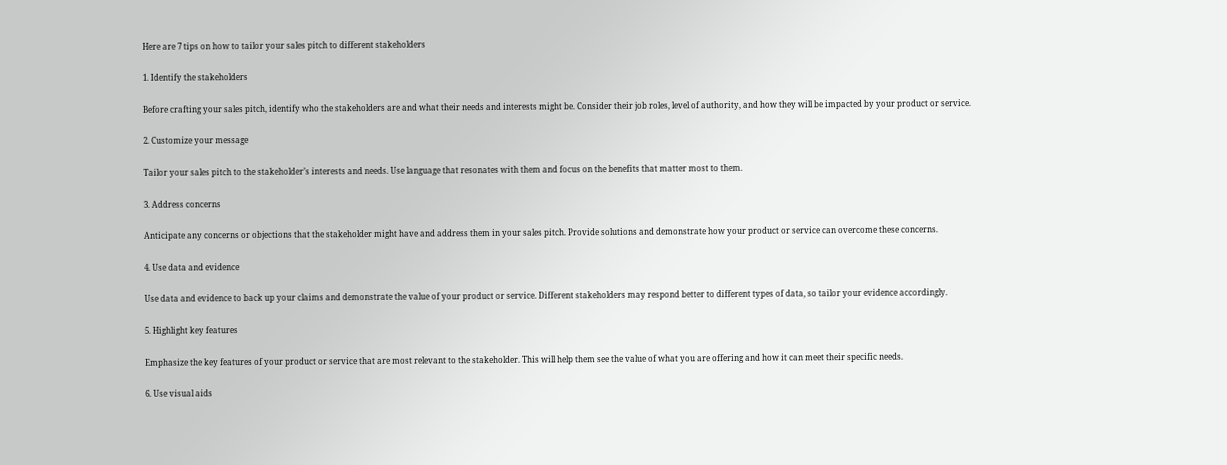Here are 7 tips on how to tailor your sales pitch to different stakeholders

1. Identify the stakeholders

Before crafting your sales pitch, identify who the stakeholders are and what their needs and interests might be. Consider their job roles, level of authority, and how they will be impacted by your product or service.

2. Customize your message

Tailor your sales pitch to the stakeholder’s interests and needs. Use language that resonates with them and focus on the benefits that matter most to them.

3. Address concerns

Anticipate any concerns or objections that the stakeholder might have and address them in your sales pitch. Provide solutions and demonstrate how your product or service can overcome these concerns.

4. Use data and evidence

Use data and evidence to back up your claims and demonstrate the value of your product or service. Different stakeholders may respond better to different types of data, so tailor your evidence accordingly.

5. Highlight key features

Emphasize the key features of your product or service that are most relevant to the stakeholder. This will help them see the value of what you are offering and how it can meet their specific needs.

6. Use visual aids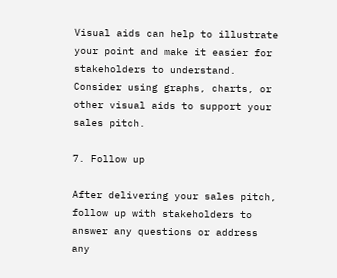Visual aids can help to illustrate your point and make it easier for stakeholders to understand. Consider using graphs, charts, or other visual aids to support your sales pitch.

7. Follow up

After delivering your sales pitch, follow up with stakeholders to answer any questions or address any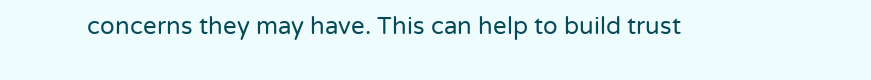concerns they may have. This can help to build trust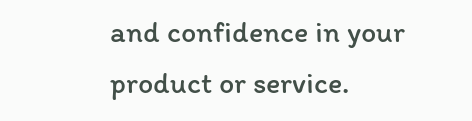and confidence in your product or service.